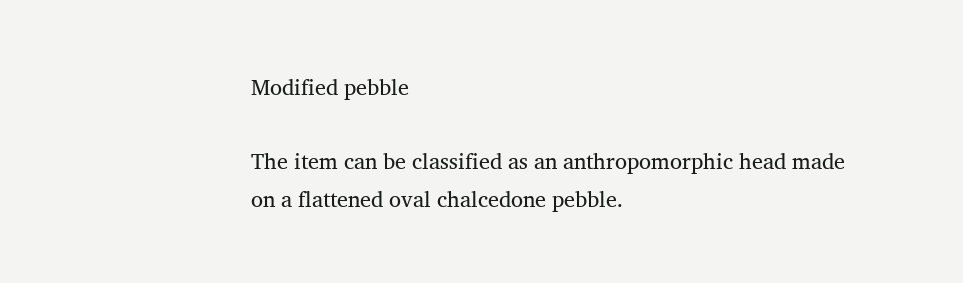Modified pebble

The item can be classified as an anthropomorphic head made on a flattened oval chalcedone pebble.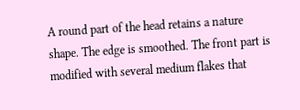A round part of the head retains a nature shape. The edge is smoothed. The front part is modified with several medium flakes that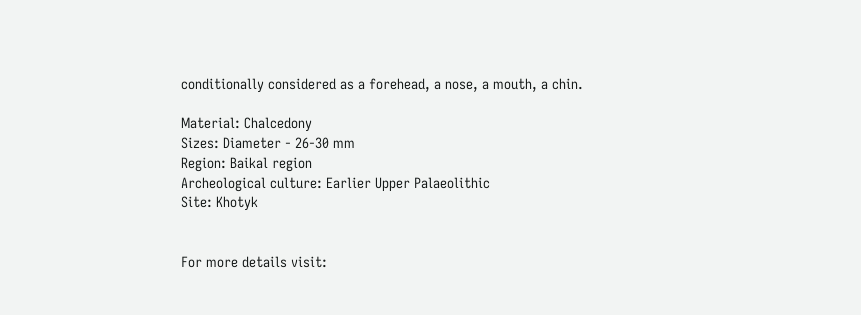conditionally considered as a forehead, a nose, a mouth, a chin.

Material: Chalcedony
Sizes: Diameter - 26-30 mm
Region: Baikal region
Archeological culture: Earlier Upper Palaeolithic
Site: Khotyk


For more details visit: